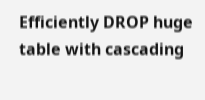Efficiently DROP huge table with cascading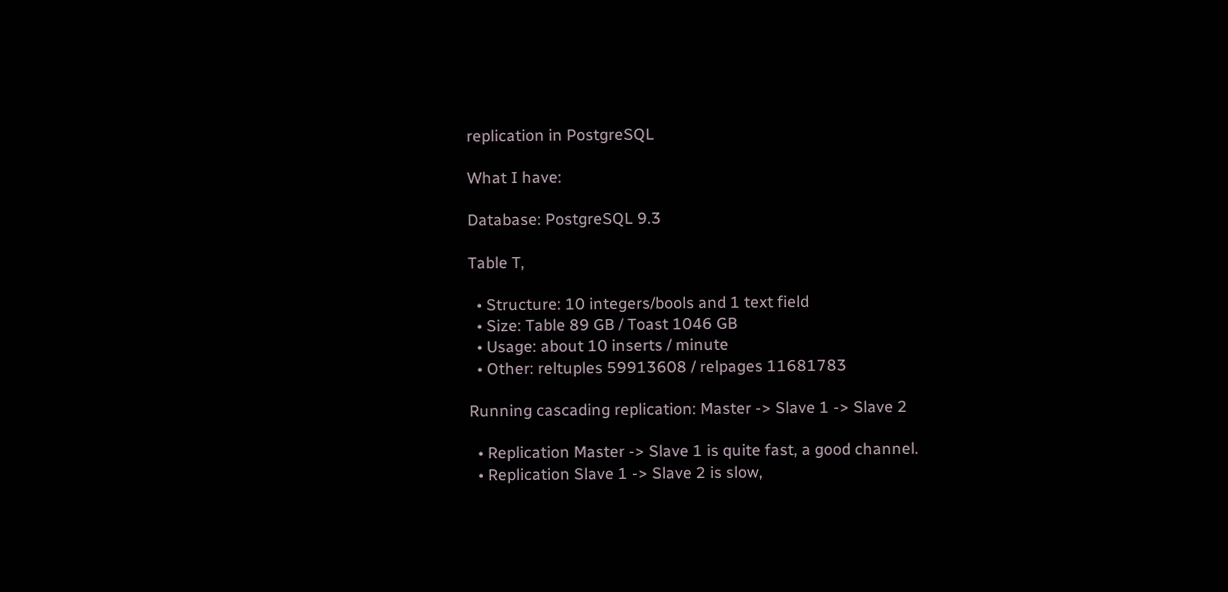replication in PostgreSQL

What I have:

Database: PostgreSQL 9.3

Table T,

  • Structure: 10 integers/bools and 1 text field
  • Size: Table 89 GB / Toast 1046 GB
  • Usage: about 10 inserts / minute
  • Other: reltuples 59913608 / relpages 11681783

Running cascading replication: Master -> Slave 1 -> Slave 2

  • Replication Master -> Slave 1 is quite fast, a good channel.
  • Replication Slave 1 -> Slave 2 is slow,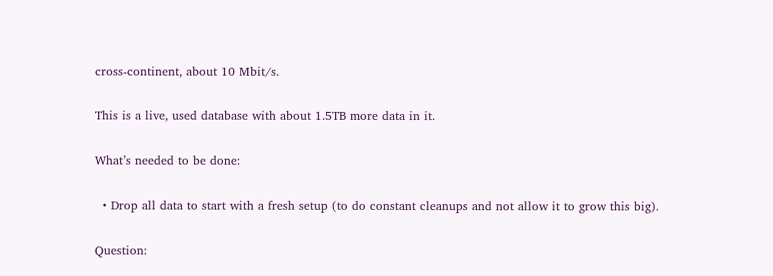cross-continent, about 10 Mbit/s.

This is a live, used database with about 1.5TB more data in it.

What’s needed to be done:

  • Drop all data to start with a fresh setup (to do constant cleanups and not allow it to grow this big).

Question: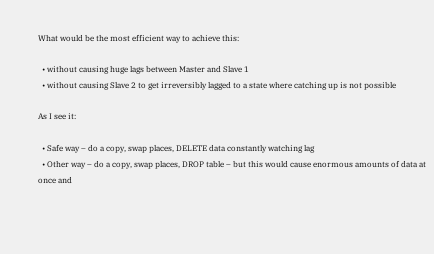What would be the most efficient way to achieve this:

  • without causing huge lags between Master and Slave 1
  • without causing Slave 2 to get irreversibly lagged to a state where catching up is not possible

As I see it:

  • Safe way – do a copy, swap places, DELETE data constantly watching lag
  • Other way – do a copy, swap places, DROP table – but this would cause enormous amounts of data at once and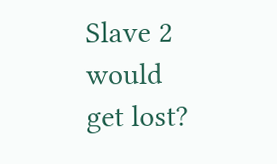Slave 2 would get lost?